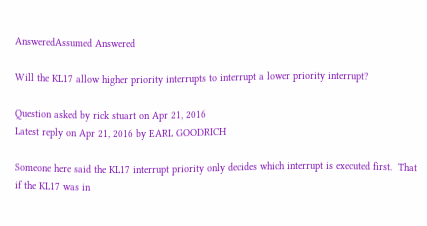AnsweredAssumed Answered

Will the KL17 allow higher priority interrupts to interrupt a lower priority interrupt?

Question asked by rick stuart on Apr 21, 2016
Latest reply on Apr 21, 2016 by EARL GOODRICH

Someone here said the KL17 interrupt priority only decides which interrupt is executed first.  That if the KL17 was in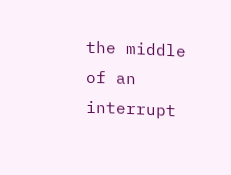the middle of an interrupt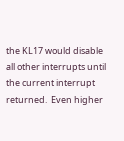the KL17 would disable all other interrupts until the current interrupt returned.  Even higher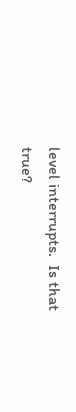level interrupts.  Is that true?